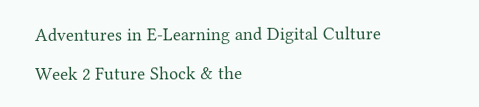Adventures in E-Learning and Digital Culture

Week 2 Future Shock & the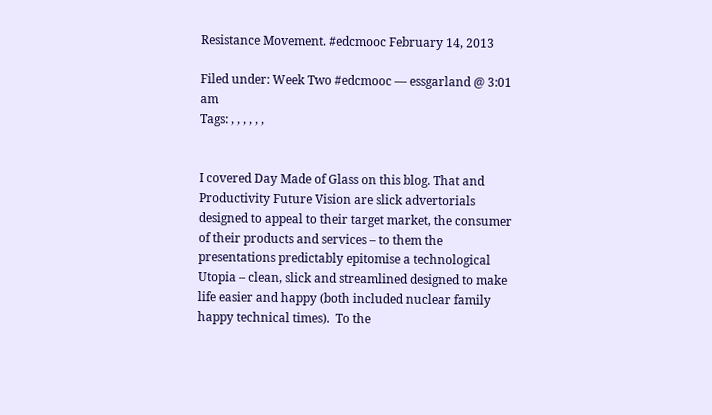Resistance Movement. #edcmooc February 14, 2013

Filed under: Week Two #edcmooc — essgarland @ 3:01 am
Tags: , , , , , ,


I covered Day Made of Glass on this blog. That and Productivity Future Vision are slick advertorials designed to appeal to their target market, the consumer of their products and services – to them the presentations predictably epitomise a technological Utopia – clean, slick and streamlined designed to make life easier and happy (both included nuclear family happy technical times).  To the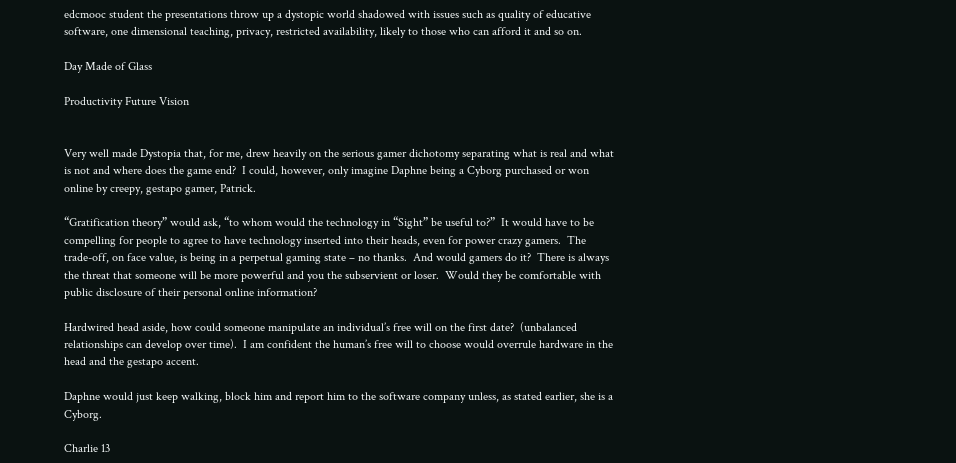edcmooc student the presentations throw up a dystopic world shadowed with issues such as quality of educative software, one dimensional teaching, privacy, restricted availability, likely to those who can afford it and so on.

Day Made of Glass

Productivity Future Vision


Very well made Dystopia that, for me, drew heavily on the serious gamer dichotomy separating what is real and what is not and where does the game end?  I could, however, only imagine Daphne being a Cyborg purchased or won online by creepy, gestapo gamer, Patrick.

“Gratification theory” would ask, “to whom would the technology in “Sight” be useful to?”  It would have to be compelling for people to agree to have technology inserted into their heads, even for power crazy gamers.  The trade-off, on face value, is being in a perpetual gaming state – no thanks.  And would gamers do it?  There is always the threat that someone will be more powerful and you the subservient or loser.  Would they be comfortable with public disclosure of their personal online information?

Hardwired head aside, how could someone manipulate an individual’s free will on the first date?  (unbalanced relationships can develop over time).  I am confident the human’s free will to choose would overrule hardware in the head and the gestapo accent.

Daphne would just keep walking, block him and report him to the software company unless, as stated earlier, she is a Cyborg.

Charlie 13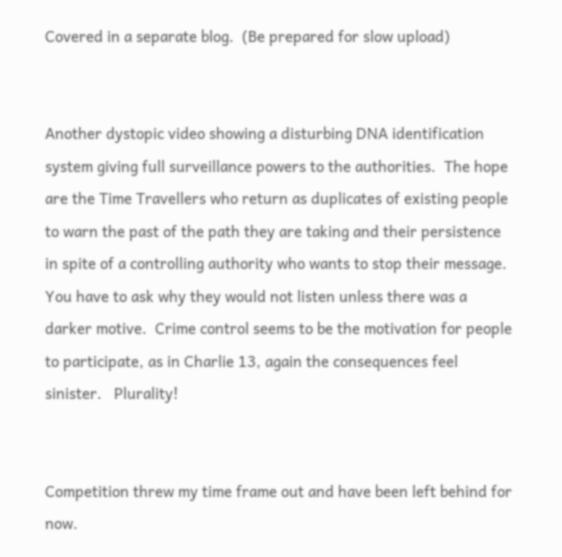Covered in a separate blog.  (Be prepared for slow upload)


Another dystopic video showing a disturbing DNA identification system giving full surveillance powers to the authorities.  The hope are the Time Travellers who return as duplicates of existing people to warn the past of the path they are taking and their persistence in spite of a controlling authority who wants to stop their message.  You have to ask why they would not listen unless there was a darker motive.  Crime control seems to be the motivation for people to participate, as in Charlie 13, again the consequences feel sinister.   Plurality!


Competition threw my time frame out and have been left behind for now.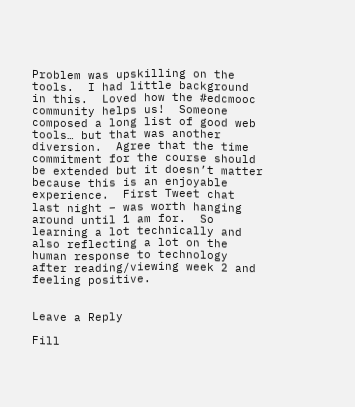Problem was upskilling on the tools.  I had little background in this.  Loved how the #edcmooc community helps us!  Someone composed a long list of good web tools… but that was another diversion.  Agree that the time commitment for the course should be extended but it doesn’t matter because this is an enjoyable experience.  First Tweet chat last night – was worth hanging around until 1 am for.  So learning a lot technically and also reflecting a lot on the human response to technology after reading/viewing week 2 and feeling positive.


Leave a Reply

Fill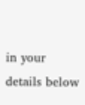in your details below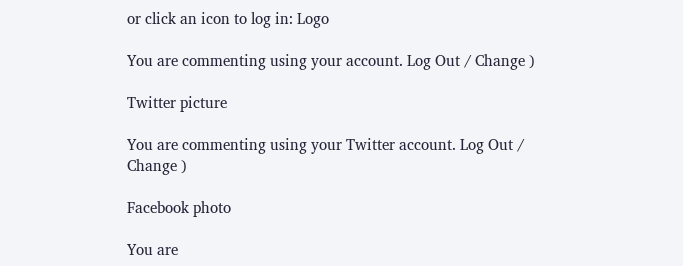or click an icon to log in: Logo

You are commenting using your account. Log Out / Change )

Twitter picture

You are commenting using your Twitter account. Log Out / Change )

Facebook photo

You are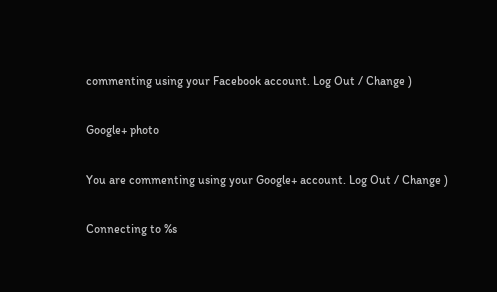commenting using your Facebook account. Log Out / Change )

Google+ photo

You are commenting using your Google+ account. Log Out / Change )

Connecting to %s